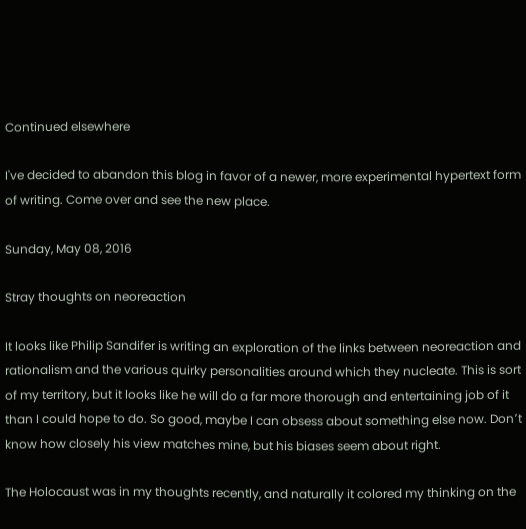Continued elsewhere

I've decided to abandon this blog in favor of a newer, more experimental hypertext form of writing. Come over and see the new place.

Sunday, May 08, 2016

Stray thoughts on neoreaction

It looks like Philip Sandifer is writing an exploration of the links between neoreaction and rationalism and the various quirky personalities around which they nucleate. This is sort of my territory, but it looks like he will do a far more thorough and entertaining job of it than I could hope to do. So good, maybe I can obsess about something else now. Don՚t know how closely his view matches mine, but his biases seem about right.

The Holocaust was in my thoughts recently, and naturally it colored my thinking on the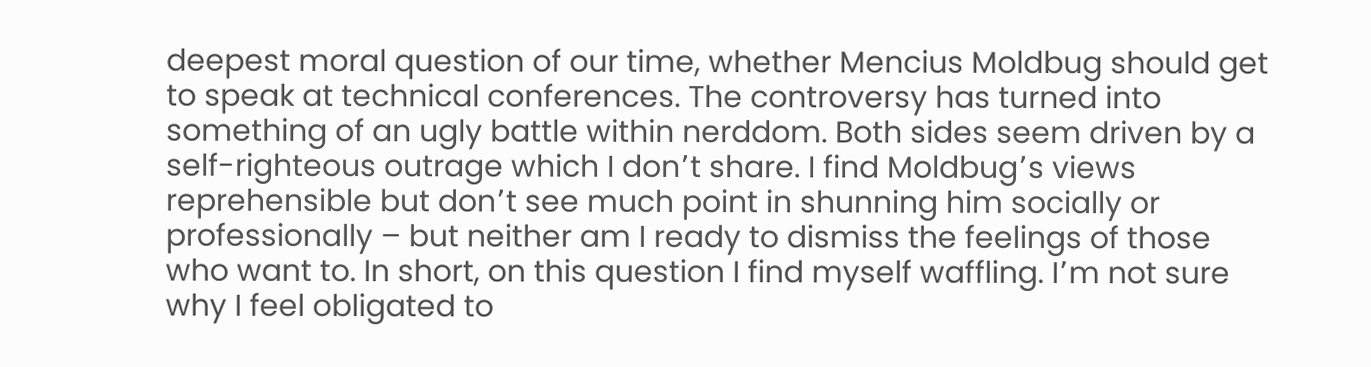deepest moral question of our time, whether Mencius Moldbug should get to speak at technical conferences. The controversy has turned into something of an ugly battle within nerddom. Both sides seem driven by a self-righteous outrage which I don՚t share. I find Moldbug՚s views reprehensible but don՚t see much point in shunning him socially or professionally – but neither am I ready to dismiss the feelings of those who want to. In short, on this question I find myself waffling. I՚m not sure why I feel obligated to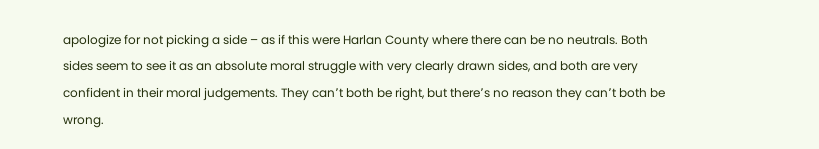apologize for not picking a side – as if this were Harlan County where there can be no neutrals. Both sides seem to see it as an absolute moral struggle with very clearly drawn sides, and both are very confident in their moral judgements. They can՚t both be right, but there՚s no reason they can՚t both be wrong.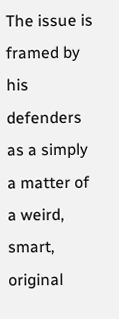The issue is framed by his defenders as a simply a matter of a weird, smart, original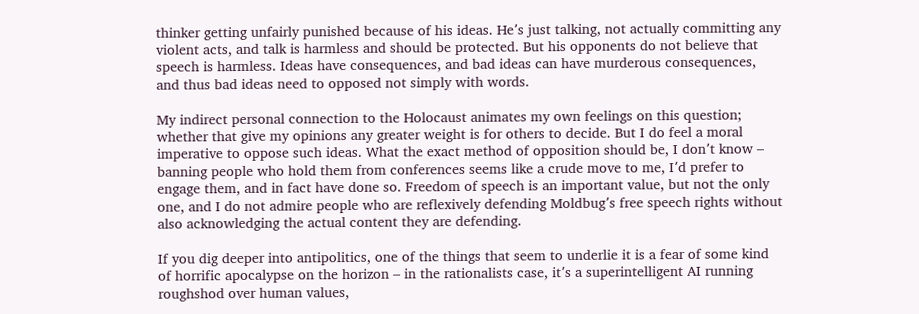thinker getting unfairly punished because of his ideas. He՚s just talking, not actually committing any violent acts, and talk is harmless and should be protected. But his opponents do not believe that speech is harmless. Ideas have consequences, and bad ideas can have murderous consequences, and thus bad ideas need to opposed not simply with words.

My indirect personal connection to the Holocaust animates my own feelings on this question; whether that give my opinions any greater weight is for others to decide. But I do feel a moral imperative to oppose such ideas. What the exact method of opposition should be, I don՚t know – banning people who hold them from conferences seems like a crude move to me, I՚d prefer to engage them, and in fact have done so. Freedom of speech is an important value, but not the only one, and I do not admire people who are reflexively defending Moldbug՚s free speech rights without also acknowledging the actual content they are defending.

If you dig deeper into antipolitics, one of the things that seem to underlie it is a fear of some kind of horrific apocalypse on the horizon – in the rationalists case, it՚s a superintelligent AI running roughshod over human values,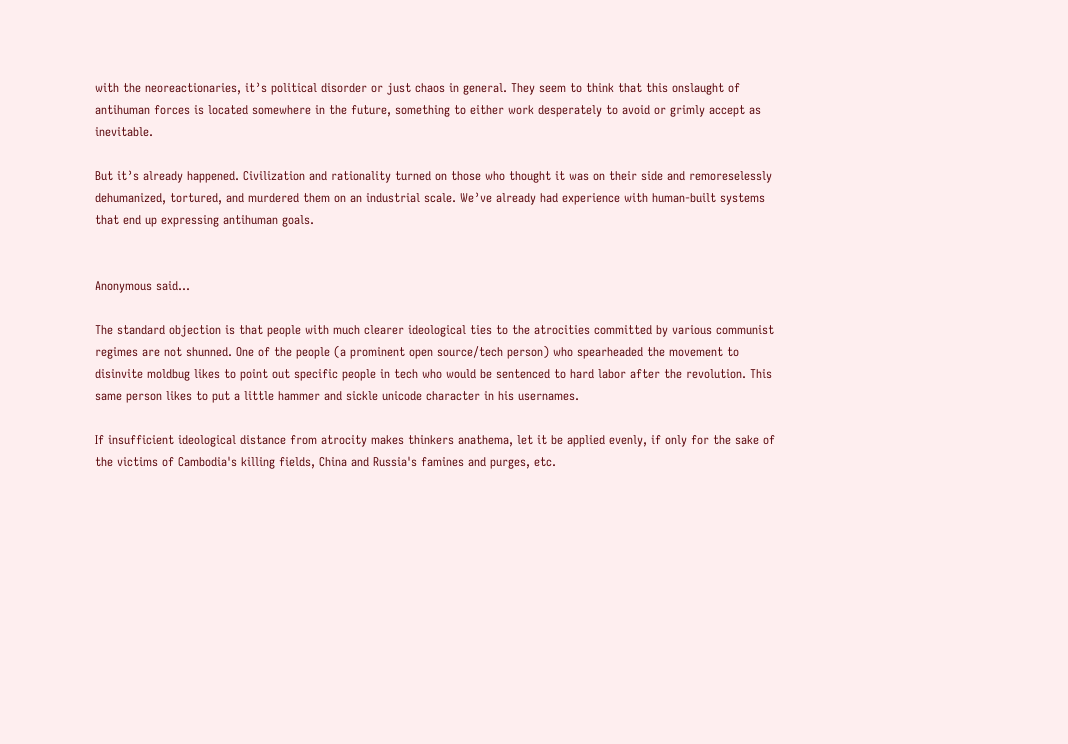with the neoreactionaries, it՚s political disorder or just chaos in general. They seem to think that this onslaught of antihuman forces is located somewhere in the future, something to either work desperately to avoid or grimly accept as inevitable.

But it՚s already happened. Civilization and rationality turned on those who thought it was on their side and remoreselessly dehumanized, tortured, and murdered them on an industrial scale. We՚ve already had experience with human-built systems that end up expressing antihuman goals.


Anonymous said...

The standard objection is that people with much clearer ideological ties to the atrocities committed by various communist regimes are not shunned. One of the people (a prominent open source/tech person) who spearheaded the movement to disinvite moldbug likes to point out specific people in tech who would be sentenced to hard labor after the revolution. This same person likes to put a little hammer and sickle unicode character in his usernames.

If insufficient ideological distance from atrocity makes thinkers anathema, let it be applied evenly, if only for the sake of the victims of Cambodia's killing fields, China and Russia's famines and purges, etc.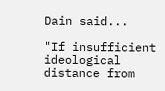Dain said...

"If insufficient ideological distance from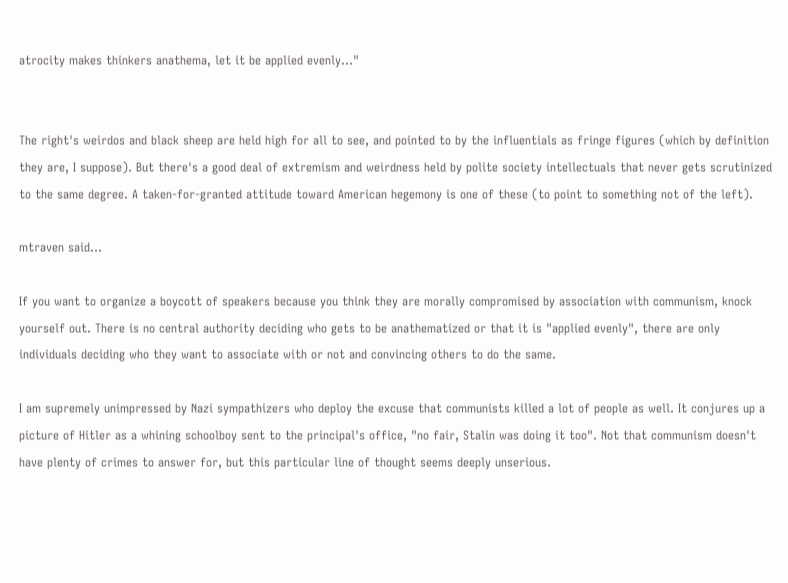atrocity makes thinkers anathema, let it be applied evenly..."


The right's weirdos and black sheep are held high for all to see, and pointed to by the influentials as fringe figures (which by definition they are, I suppose). But there's a good deal of extremism and weirdness held by polite society intellectuals that never gets scrutinized to the same degree. A taken-for-granted attitude toward American hegemony is one of these (to point to something not of the left).

mtraven said...

If you want to organize a boycott of speakers because you think they are morally compromised by association with communism, knock yourself out. There is no central authority deciding who gets to be anathematized or that it is "applied evenly", there are only individuals deciding who they want to associate with or not and convincing others to do the same.

I am supremely unimpressed by Nazi sympathizers who deploy the excuse that communists killed a lot of people as well. It conjures up a picture of Hitler as a whining schoolboy sent to the principal's office, "no fair, Stalin was doing it too". Not that communism doesn't have plenty of crimes to answer for, but this particular line of thought seems deeply unserious.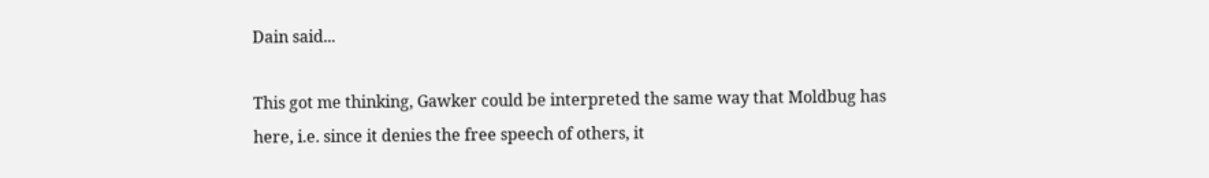Dain said...

This got me thinking, Gawker could be interpreted the same way that Moldbug has here, i.e. since it denies the free speech of others, it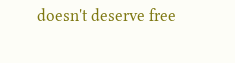doesn't deserve free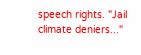speech rights. "Jail climate deniers..."